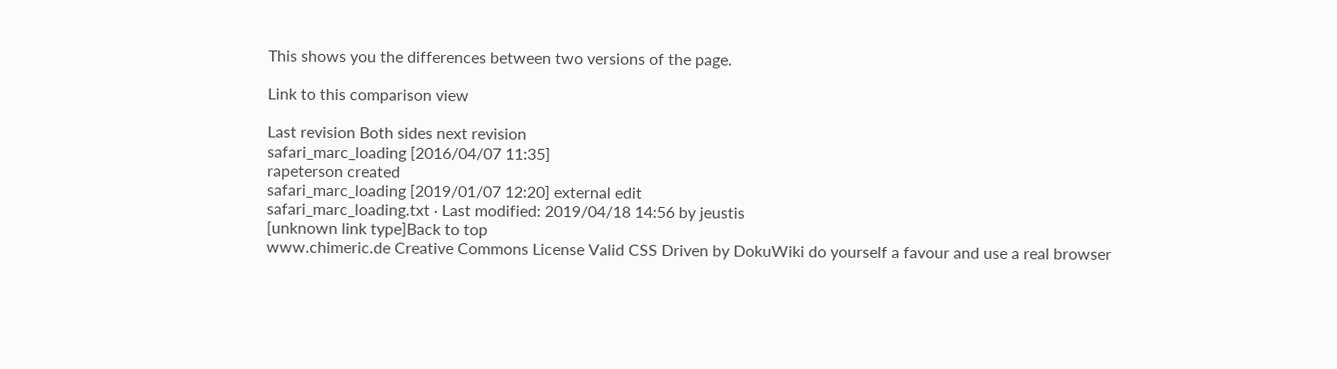This shows you the differences between two versions of the page.

Link to this comparison view

Last revision Both sides next revision
safari_marc_loading [2016/04/07 11:35]
rapeterson created
safari_marc_loading [2019/01/07 12:20] external edit
safari_marc_loading.txt · Last modified: 2019/04/18 14:56 by jeustis
[unknown link type]Back to top
www.chimeric.de Creative Commons License Valid CSS Driven by DokuWiki do yourself a favour and use a real browser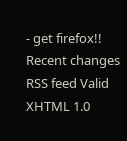- get firefox!! Recent changes RSS feed Valid XHTML 1.0